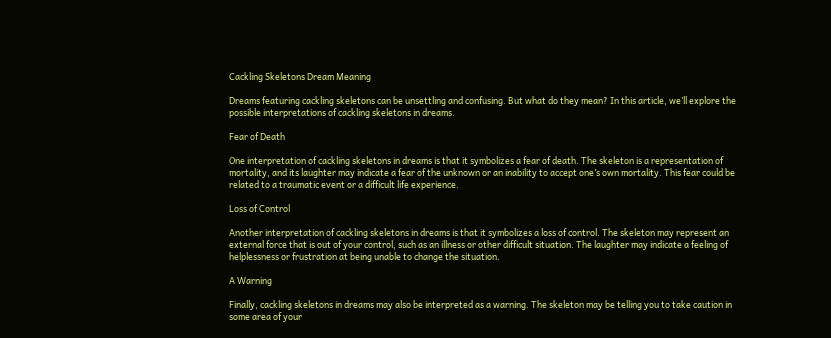Cackling Skeletons Dream Meaning

Dreams featuring cackling skeletons can be unsettling and confusing. But what do they mean? In this article, we’ll explore the possible interpretations of cackling skeletons in dreams.

Fear of Death

One interpretation of cackling skeletons in dreams is that it symbolizes a fear of death. The skeleton is a representation of mortality, and its laughter may indicate a fear of the unknown or an inability to accept one’s own mortality. This fear could be related to a traumatic event or a difficult life experience.

Loss of Control

Another interpretation of cackling skeletons in dreams is that it symbolizes a loss of control. The skeleton may represent an external force that is out of your control, such as an illness or other difficult situation. The laughter may indicate a feeling of helplessness or frustration at being unable to change the situation.

A Warning

Finally, cackling skeletons in dreams may also be interpreted as a warning. The skeleton may be telling you to take caution in some area of your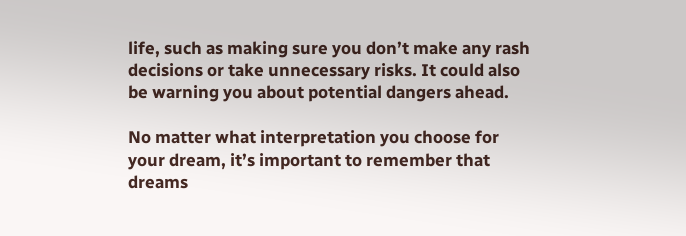life, such as making sure you don’t make any rash decisions or take unnecessary risks. It could also be warning you about potential dangers ahead.

No matter what interpretation you choose for your dream, it’s important to remember that dreams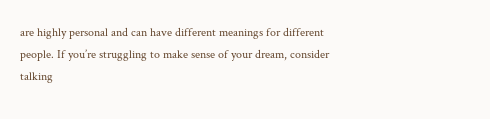are highly personal and can have different meanings for different people. If you’re struggling to make sense of your dream, consider talking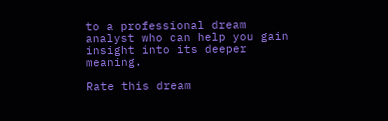to a professional dream analyst who can help you gain insight into its deeper meaning.

Rate this dream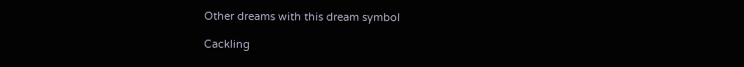Other dreams with this dream symbol

Cackling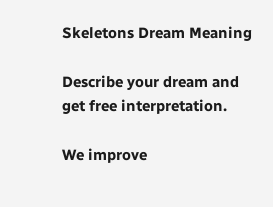Skeletons Dream Meaning

Describe your dream and get free interpretation.

We improve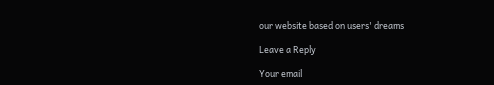our website based on users' dreams

Leave a Reply

Your email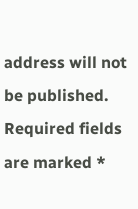address will not be published. Required fields are marked *